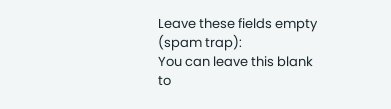Leave these fields empty (spam trap):
You can leave this blank to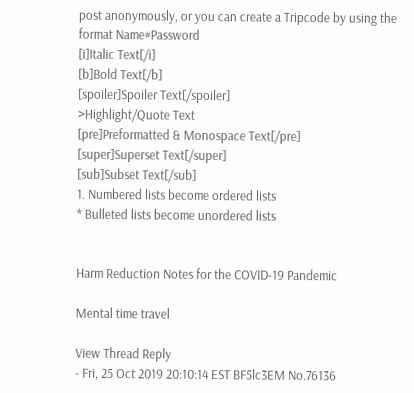post anonymously, or you can create a Tripcode by using the format Name#Password
[i]Italic Text[/i]
[b]Bold Text[/b]
[spoiler]Spoiler Text[/spoiler]
>Highlight/Quote Text
[pre]Preformatted & Monospace Text[/pre]
[super]Superset Text[/super]
[sub]Subset Text[/sub]
1. Numbered lists become ordered lists
* Bulleted lists become unordered lists


Harm Reduction Notes for the COVID-19 Pandemic

Mental time travel

View Thread Reply
- Fri, 25 Oct 2019 20:10:14 EST BF5lc3EM No.76136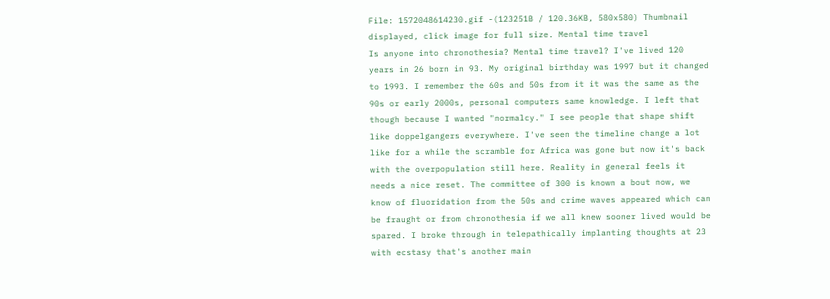File: 1572048614230.gif -(123251B / 120.36KB, 580x580) Thumbnail displayed, click image for full size. Mental time travel
Is anyone into chronothesia? Mental time travel? I've lived 120 years in 26 born in 93. My original birthday was 1997 but it changed to 1993. I remember the 60s and 50s from it it was the same as the 90s or early 2000s, personal computers same knowledge. I left that though because I wanted "normalcy." I see people that shape shift like doppelgangers everywhere. I've seen the timeline change a lot like for a while the scramble for Africa was gone but now it's back with the overpopulation still here. Reality in general feels it needs a nice reset. The committee of 300 is known a bout now, we know of fluoridation from the 50s and crime waves appeared which can be fraught or from chronothesia if we all knew sooner lived would be spared. I broke through in telepathically implanting thoughts at 23 with ecstasy that's another main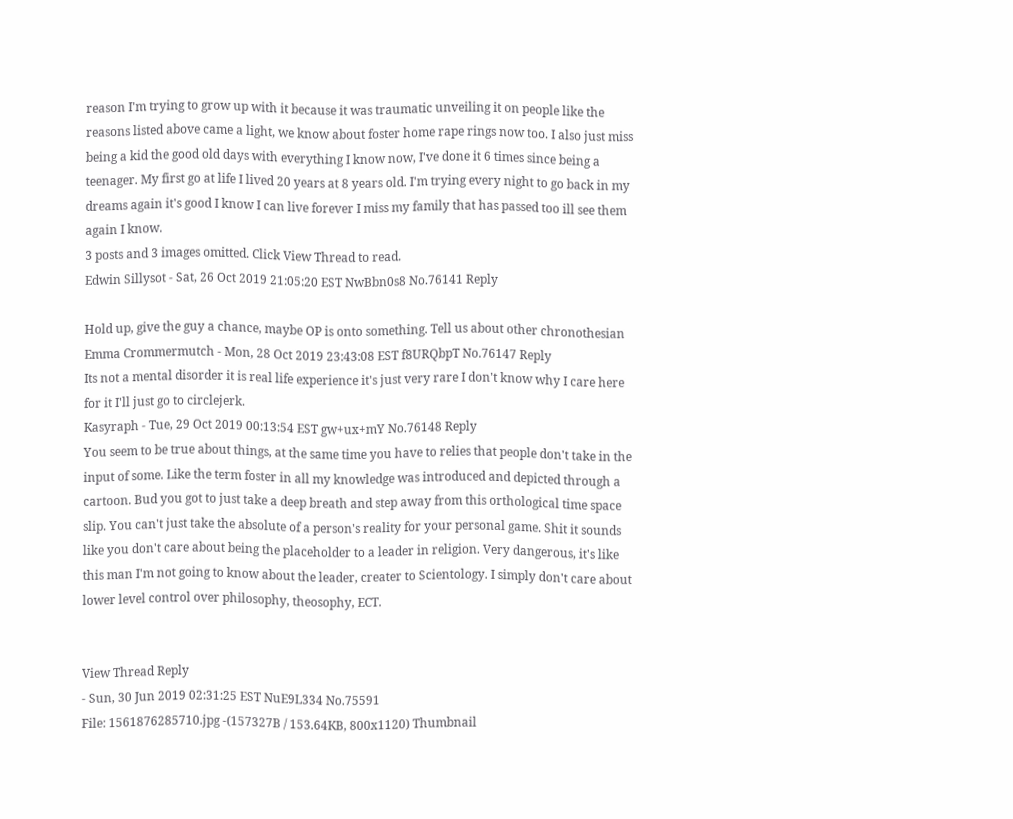reason I'm trying to grow up with it because it was traumatic unveiling it on people like the reasons listed above came a light, we know about foster home rape rings now too. I also just miss being a kid the good old days with everything I know now, I've done it 6 times since being a teenager. My first go at life I lived 20 years at 8 years old. I'm trying every night to go back in my dreams again it's good I know I can live forever I miss my family that has passed too ill see them again I know.
3 posts and 3 images omitted. Click View Thread to read.
Edwin Sillysot - Sat, 26 Oct 2019 21:05:20 EST NwBbn0s8 No.76141 Reply

Hold up, give the guy a chance, maybe OP is onto something. Tell us about other chronothesian
Emma Crommermutch - Mon, 28 Oct 2019 23:43:08 EST f8URQbpT No.76147 Reply
Its not a mental disorder it is real life experience it's just very rare I don't know why I care here for it I'll just go to circlejerk.
Kasyraph - Tue, 29 Oct 2019 00:13:54 EST gw+ux+mY No.76148 Reply
You seem to be true about things, at the same time you have to relies that people don't take in the input of some. Like the term foster in all my knowledge was introduced and depicted through a cartoon. Bud you got to just take a deep breath and step away from this orthological time space slip. You can't just take the absolute of a person's reality for your personal game. Shit it sounds like you don't care about being the placeholder to a leader in religion. Very dangerous, it's like this man I'm not going to know about the leader, creater to Scientology. I simply don't care about lower level control over philosophy, theosophy, ECT.


View Thread Reply
- Sun, 30 Jun 2019 02:31:25 EST NuE9L334 No.75591
File: 1561876285710.jpg -(157327B / 153.64KB, 800x1120) Thumbnail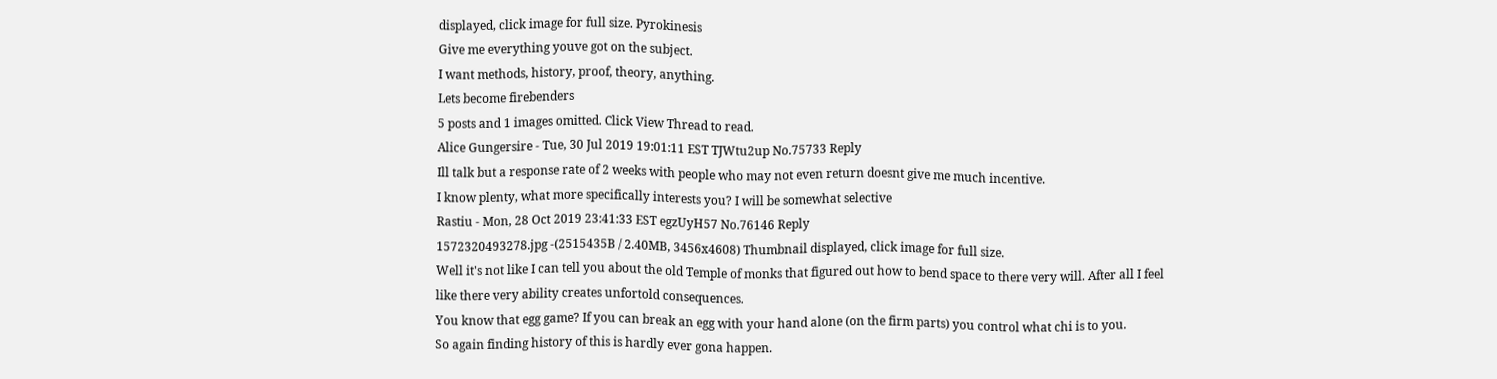displayed, click image for full size. Pyrokinesis
Give me everything youve got on the subject.
I want methods, history, proof, theory, anything.
Lets become firebenders
5 posts and 1 images omitted. Click View Thread to read.
Alice Gungersire - Tue, 30 Jul 2019 19:01:11 EST TJWtu2up No.75733 Reply
Ill talk but a response rate of 2 weeks with people who may not even return doesnt give me much incentive.
I know plenty, what more specifically interests you? I will be somewhat selective
Rastiu - Mon, 28 Oct 2019 23:41:33 EST egzUyH57 No.76146 Reply
1572320493278.jpg -(2515435B / 2.40MB, 3456x4608) Thumbnail displayed, click image for full size.
Well it's not like I can tell you about the old Temple of monks that figured out how to bend space to there very will. After all I feel like there very ability creates unfortold consequences.
You know that egg game? If you can break an egg with your hand alone (on the firm parts) you control what chi is to you.
So again finding history of this is hardly ever gona happen.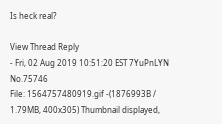Is heck real?

View Thread Reply
- Fri, 02 Aug 2019 10:51:20 EST 7YuPnLYN No.75746
File: 1564757480919.gif -(1876993B / 1.79MB, 400x305) Thumbnail displayed,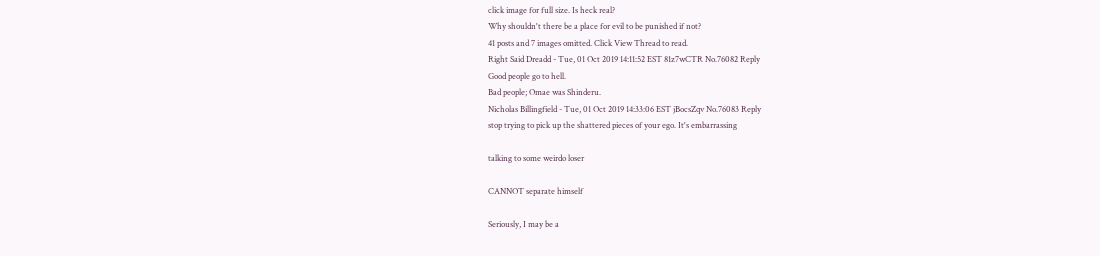click image for full size. Is heck real?
Why shouldn't there be a place for evil to be punished if not?
41 posts and 7 images omitted. Click View Thread to read.
Right Said Dreadd - Tue, 01 Oct 2019 14:11:52 EST 81z7wCTR No.76082 Reply
Good people go to hell.
Bad people; Omae was Shinderu.
Nicholas Billingfield - Tue, 01 Oct 2019 14:33:06 EST jBocsZqv No.76083 Reply
stop trying to pick up the shattered pieces of your ego. It's embarrassing

talking to some weirdo loser

CANNOT separate himself

Seriously, I may be a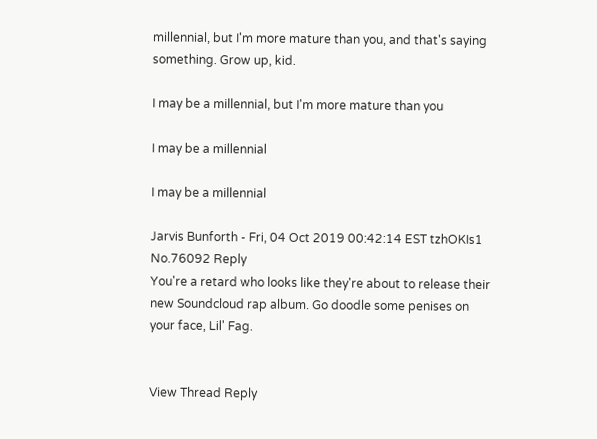millennial, but I'm more mature than you, and that's saying something. Grow up, kid.

I may be a millennial, but I'm more mature than you

I may be a millennial

I may be a millennial

Jarvis Bunforth - Fri, 04 Oct 2019 00:42:14 EST tzhOKIs1 No.76092 Reply
You're a retard who looks like they're about to release their new Soundcloud rap album. Go doodle some penises on your face, Lil' Fag.


View Thread Reply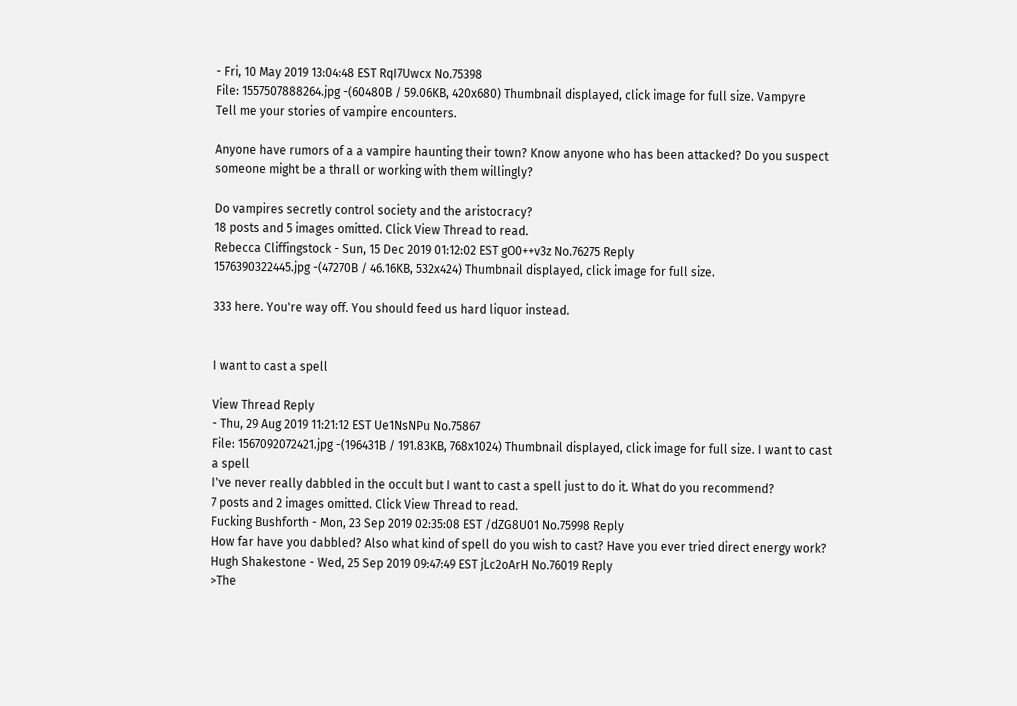- Fri, 10 May 2019 13:04:48 EST RqI7Uwcx No.75398
File: 1557507888264.jpg -(60480B / 59.06KB, 420x680) Thumbnail displayed, click image for full size. Vampyre
Tell me your stories of vampire encounters.

Anyone have rumors of a a vampire haunting their town? Know anyone who has been attacked? Do you suspect someone might be a thrall or working with them willingly?

Do vampires secretly control society and the aristocracy?
18 posts and 5 images omitted. Click View Thread to read.
Rebecca Cliffingstock - Sun, 15 Dec 2019 01:12:02 EST gO0++v3z No.76275 Reply
1576390322445.jpg -(47270B / 46.16KB, 532x424) Thumbnail displayed, click image for full size.

333 here. You're way off. You should feed us hard liquor instead.


I want to cast a spell

View Thread Reply
- Thu, 29 Aug 2019 11:21:12 EST Ue1NsNPu No.75867
File: 1567092072421.jpg -(196431B / 191.83KB, 768x1024) Thumbnail displayed, click image for full size. I want to cast a spell
I've never really dabbled in the occult but I want to cast a spell just to do it. What do you recommend?
7 posts and 2 images omitted. Click View Thread to read.
Fucking Bushforth - Mon, 23 Sep 2019 02:35:08 EST /dZG8U01 No.75998 Reply
How far have you dabbled? Also what kind of spell do you wish to cast? Have you ever tried direct energy work?
Hugh Shakestone - Wed, 25 Sep 2019 09:47:49 EST jLc2oArH No.76019 Reply
>The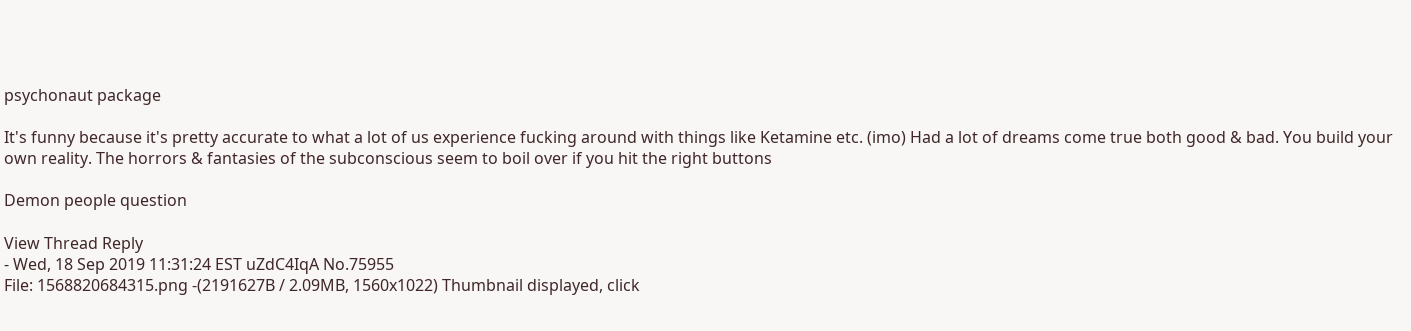psychonaut package

It's funny because it's pretty accurate to what a lot of us experience fucking around with things like Ketamine etc. (imo) Had a lot of dreams come true both good & bad. You build your own reality. The horrors & fantasies of the subconscious seem to boil over if you hit the right buttons

Demon people question

View Thread Reply
- Wed, 18 Sep 2019 11:31:24 EST uZdC4IqA No.75955
File: 1568820684315.png -(2191627B / 2.09MB, 1560x1022) Thumbnail displayed, click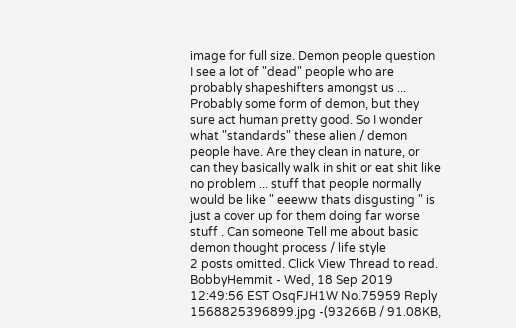image for full size. Demon people question
I see a lot of "dead" people who are probably shapeshifters amongst us ... Probably some form of demon, but they sure act human pretty good. So I wonder what "standards" these alien / demon people have. Are they clean in nature, or can they basically walk in shit or eat shit like no problem ... stuff that people normally would be like " eeeww thats disgusting " is just a cover up for them doing far worse stuff . Can someone Tell me about basic demon thought process / life style
2 posts omitted. Click View Thread to read.
BobbyHemmit - Wed, 18 Sep 2019 12:49:56 EST OsqFJH1W No.75959 Reply
1568825396899.jpg -(93266B / 91.08KB,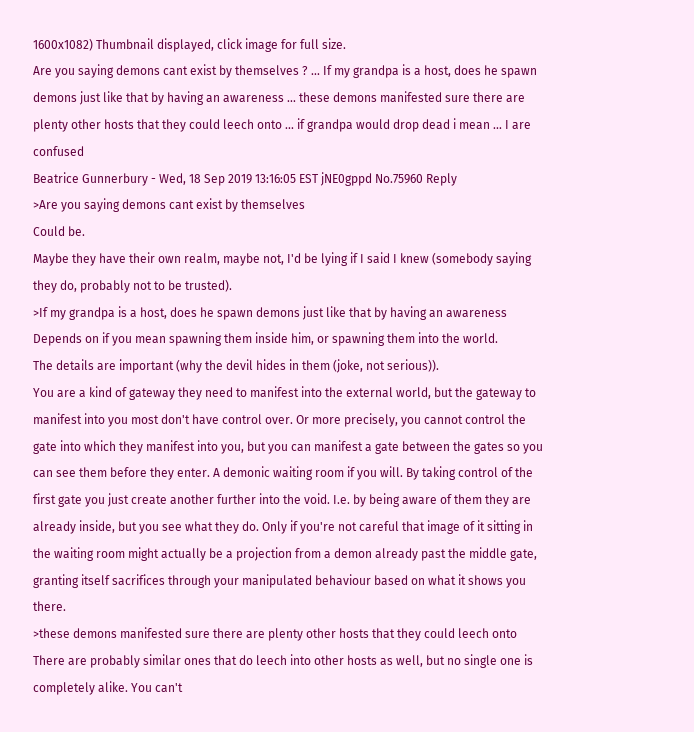1600x1082) Thumbnail displayed, click image for full size.
Are you saying demons cant exist by themselves ? ... If my grandpa is a host, does he spawn demons just like that by having an awareness ... these demons manifested sure there are plenty other hosts that they could leech onto ... if grandpa would drop dead i mean ... I are confused
Beatrice Gunnerbury - Wed, 18 Sep 2019 13:16:05 EST jNE0gppd No.75960 Reply
>Are you saying demons cant exist by themselves
Could be.
Maybe they have their own realm, maybe not, I'd be lying if I said I knew (somebody saying they do, probably not to be trusted).
>If my grandpa is a host, does he spawn demons just like that by having an awareness
Depends on if you mean spawning them inside him, or spawning them into the world.
The details are important (why the devil hides in them (joke, not serious)).
You are a kind of gateway they need to manifest into the external world, but the gateway to manifest into you most don't have control over. Or more precisely, you cannot control the gate into which they manifest into you, but you can manifest a gate between the gates so you can see them before they enter. A demonic waiting room if you will. By taking control of the first gate you just create another further into the void. I.e. by being aware of them they are already inside, but you see what they do. Only if you're not careful that image of it sitting in the waiting room might actually be a projection from a demon already past the middle gate, granting itself sacrifices through your manipulated behaviour based on what it shows you there.
>these demons manifested sure there are plenty other hosts that they could leech onto
There are probably similar ones that do leech into other hosts as well, but no single one is completely alike. You can't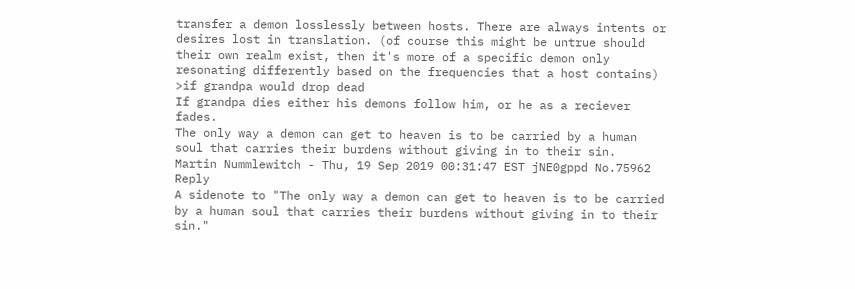transfer a demon losslessly between hosts. There are always intents or desires lost in translation. (of course this might be untrue should their own realm exist, then it's more of a specific demon only resonating differently based on the frequencies that a host contains)
>if grandpa would drop dead
If grandpa dies either his demons follow him, or he as a reciever fades.
The only way a demon can get to heaven is to be carried by a human soul that carries their burdens without giving in to their sin.
Martin Nummlewitch - Thu, 19 Sep 2019 00:31:47 EST jNE0gppd No.75962 Reply
A sidenote to "The only way a demon can get to heaven is to be carried by a human soul that carries their burdens without giving in to their sin."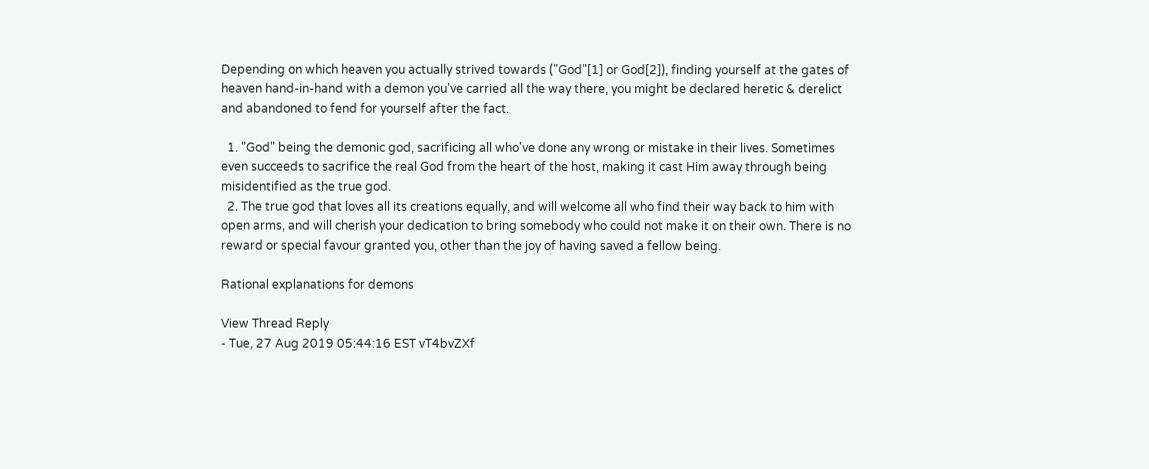Depending on which heaven you actually strived towards ("God"[1] or God[2]), finding yourself at the gates of heaven hand-in-hand with a demon you've carried all the way there, you might be declared heretic & derelict and abandoned to fend for yourself after the fact.

  1. "God" being the demonic god, sacrificing all who've done any wrong or mistake in their lives. Sometimes even succeeds to sacrifice the real God from the heart of the host, making it cast Him away through being misidentified as the true god.
  2. The true god that loves all its creations equally, and will welcome all who find their way back to him with open arms, and will cherish your dedication to bring somebody who could not make it on their own. There is no reward or special favour granted you, other than the joy of having saved a fellow being.

Rational explanations for demons

View Thread Reply
- Tue, 27 Aug 2019 05:44:16 EST vT4bvZXf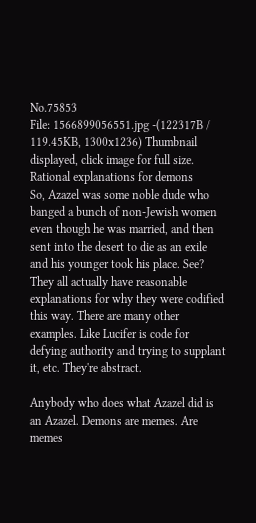No.75853
File: 1566899056551.jpg -(122317B / 119.45KB, 1300x1236) Thumbnail displayed, click image for full size. Rational explanations for demons
So, Azazel was some noble dude who banged a bunch of non-Jewish women even though he was married, and then sent into the desert to die as an exile and his younger took his place. See? They all actually have reasonable explanations for why they were codified this way. There are many other examples. Like Lucifer is code for defying authority and trying to supplant it, etc. They're abstract.

Anybody who does what Azazel did is an Azazel. Demons are memes. Are memes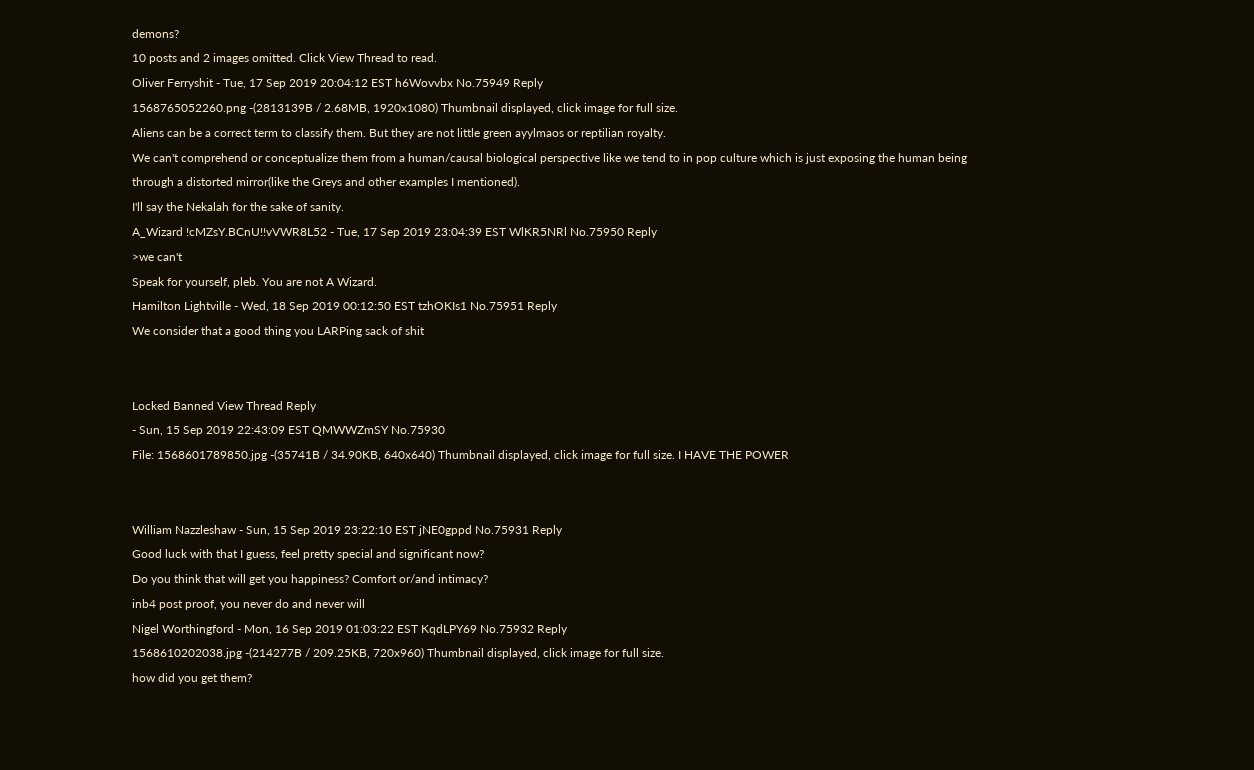demons?
10 posts and 2 images omitted. Click View Thread to read.
Oliver Ferryshit - Tue, 17 Sep 2019 20:04:12 EST h6Wovvbx No.75949 Reply
1568765052260.png -(2813139B / 2.68MB, 1920x1080) Thumbnail displayed, click image for full size.
Aliens can be a correct term to classify them. But they are not little green ayylmaos or reptilian royalty.
We can't comprehend or conceptualize them from a human/causal biological perspective like we tend to in pop culture which is just exposing the human being through a distorted mirror(like the Greys and other examples I mentioned).
I'll say the Nekalah for the sake of sanity.
A_Wizard !cMZsY.BCnU!!vVWR8L52 - Tue, 17 Sep 2019 23:04:39 EST WlKR5NRl No.75950 Reply
>we can't
Speak for yourself, pleb. You are not A Wizard.
Hamilton Lightville - Wed, 18 Sep 2019 00:12:50 EST tzhOKIs1 No.75951 Reply
We consider that a good thing you LARPing sack of shit


Locked Banned View Thread Reply
- Sun, 15 Sep 2019 22:43:09 EST QMWWZmSY No.75930
File: 1568601789850.jpg -(35741B / 34.90KB, 640x640) Thumbnail displayed, click image for full size. I HAVE THE POWER


William Nazzleshaw - Sun, 15 Sep 2019 23:22:10 EST jNE0gppd No.75931 Reply
Good luck with that I guess, feel pretty special and significant now?
Do you think that will get you happiness? Comfort or/and intimacy?
inb4 post proof, you never do and never will
Nigel Worthingford - Mon, 16 Sep 2019 01:03:22 EST KqdLPY69 No.75932 Reply
1568610202038.jpg -(214277B / 209.25KB, 720x960) Thumbnail displayed, click image for full size.
how did you get them?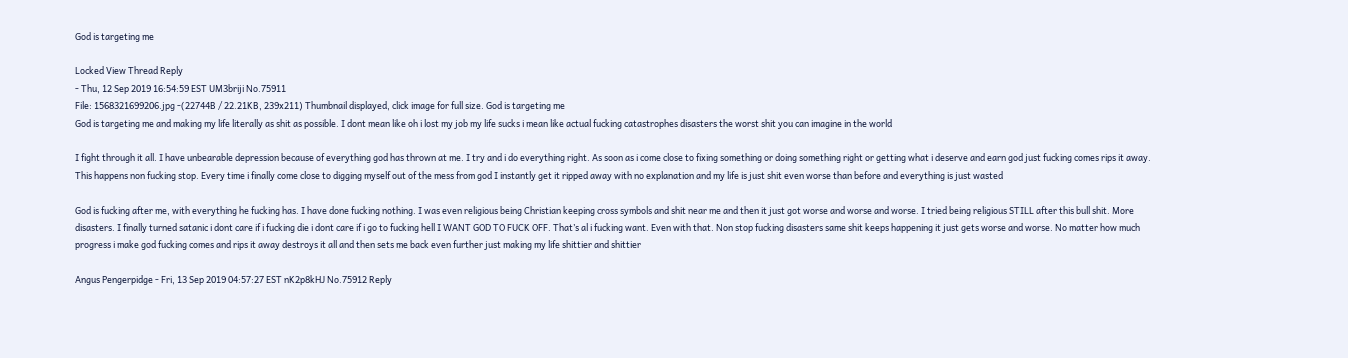God is targeting me

Locked View Thread Reply
- Thu, 12 Sep 2019 16:54:59 EST UM3briji No.75911
File: 1568321699206.jpg -(22744B / 22.21KB, 239x211) Thumbnail displayed, click image for full size. God is targeting me
God is targeting me and making my life literally as shit as possible. I dont mean like oh i lost my job my life sucks i mean like actual fucking catastrophes disasters the worst shit you can imagine in the world

I fight through it all. I have unbearable depression because of everything god has thrown at me. I try and i do everything right. As soon as i come close to fixing something or doing something right or getting what i deserve and earn god just fucking comes rips it away. This happens non fucking stop. Every time i finally come close to digging myself out of the mess from god I instantly get it ripped away with no explanation and my life is just shit even worse than before and everything is just wasted

God is fucking after me, with everything he fucking has. I have done fucking nothing. I was even religious being Christian keeping cross symbols and shit near me and then it just got worse and worse and worse. I tried being religious STILL after this bull shit. More disasters. I finally turned satanic i dont care if i fucking die i dont care if i go to fucking hell I WANT GOD TO FUCK OFF. That’s al i fucking want. Even with that. Non stop fucking disasters same shit keeps happening it just gets worse and worse. No matter how much progress i make god fucking comes and rips it away destroys it all and then sets me back even further just making my life shittier and shittier

Angus Pengerpidge - Fri, 13 Sep 2019 04:57:27 EST nK2p8kHJ No.75912 Reply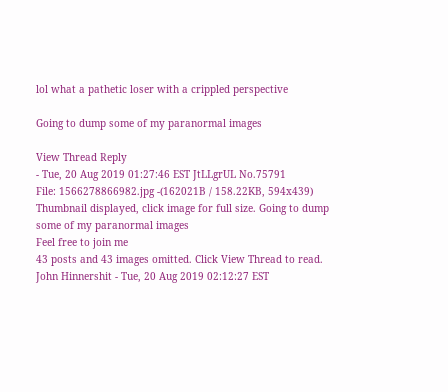lol what a pathetic loser with a crippled perspective

Going to dump some of my paranormal images

View Thread Reply
- Tue, 20 Aug 2019 01:27:46 EST JtLLgrUL No.75791
File: 1566278866982.jpg -(162021B / 158.22KB, 594x439) Thumbnail displayed, click image for full size. Going to dump some of my paranormal images
Feel free to join me
43 posts and 43 images omitted. Click View Thread to read.
John Hinnershit - Tue, 20 Aug 2019 02:12:27 EST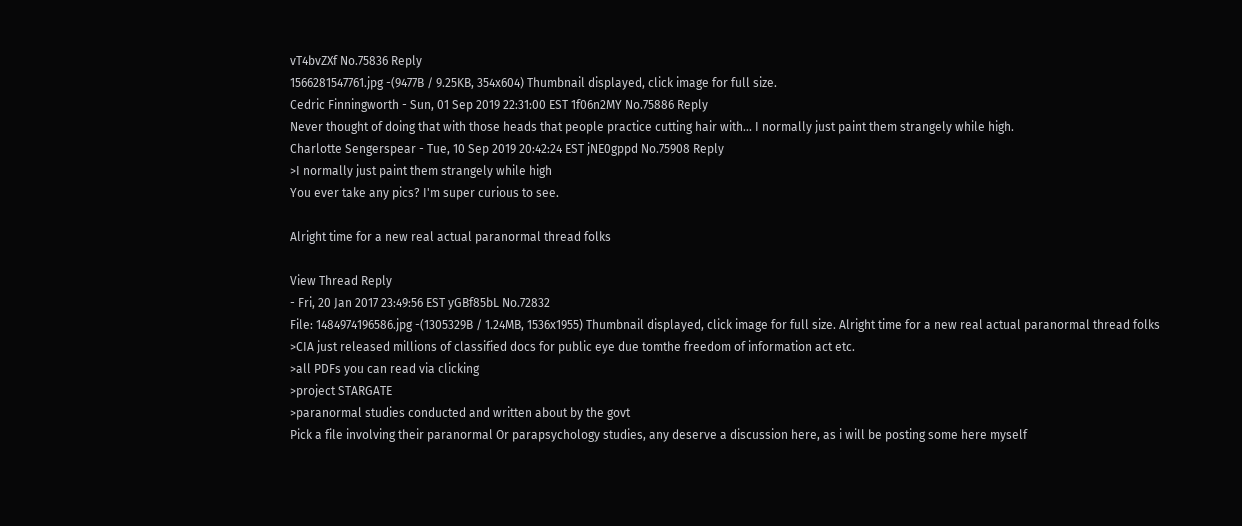vT4bvZXf No.75836 Reply
1566281547761.jpg -(9477B / 9.25KB, 354x604) Thumbnail displayed, click image for full size.
Cedric Finningworth - Sun, 01 Sep 2019 22:31:00 EST 1f06n2MY No.75886 Reply
Never thought of doing that with those heads that people practice cutting hair with... I normally just paint them strangely while high.
Charlotte Sengerspear - Tue, 10 Sep 2019 20:42:24 EST jNE0gppd No.75908 Reply
>I normally just paint them strangely while high
You ever take any pics? I'm super curious to see.

Alright time for a new real actual paranormal thread folks

View Thread Reply
- Fri, 20 Jan 2017 23:49:56 EST yGBf85bL No.72832
File: 1484974196586.jpg -(1305329B / 1.24MB, 1536x1955) Thumbnail displayed, click image for full size. Alright time for a new real actual paranormal thread folks
>CIA just released millions of classified docs for public eye due tomthe freedom of information act etc.
>all PDFs you can read via clicking
>project STARGATE
>paranormal studies conducted and written about by the govt
Pick a file involving their paranormal Or parapsychology studies, any deserve a discussion here, as i will be posting some here myself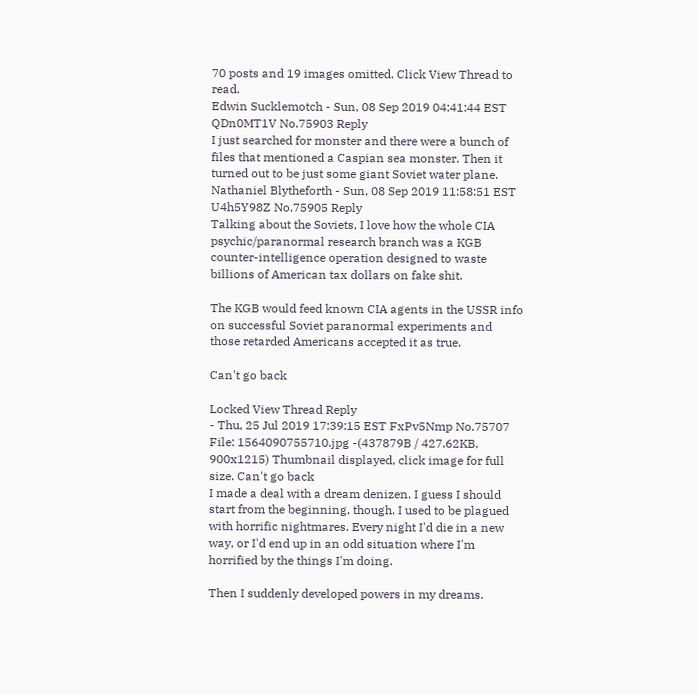70 posts and 19 images omitted. Click View Thread to read.
Edwin Sucklemotch - Sun, 08 Sep 2019 04:41:44 EST QDn0MT1V No.75903 Reply
I just searched for monster and there were a bunch of files that mentioned a Caspian sea monster. Then it turned out to be just some giant Soviet water plane.
Nathaniel Blytheforth - Sun, 08 Sep 2019 11:58:51 EST U4h5Y98Z No.75905 Reply
Talking about the Soviets, I love how the whole CIA psychic/paranormal research branch was a KGB counter-intelligence operation designed to waste billions of American tax dollars on fake shit.

The KGB would feed known CIA agents in the USSR info on successful Soviet paranormal experiments and those retarded Americans accepted it as true.

Can't go back

Locked View Thread Reply
- Thu, 25 Jul 2019 17:39:15 EST FxPv5Nmp No.75707
File: 1564090755710.jpg -(437879B / 427.62KB, 900x1215) Thumbnail displayed, click image for full size. Can't go back
I made a deal with a dream denizen. I guess I should start from the beginning, though. I used to be plagued with horrific nightmares. Every night I'd die in a new way, or I'd end up in an odd situation where I'm horrified by the things I'm doing.

Then I suddenly developed powers in my dreams.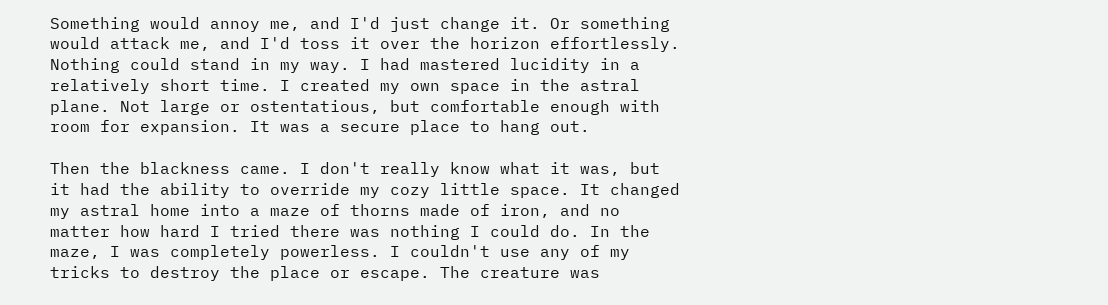Something would annoy me, and I'd just change it. Or something would attack me, and I'd toss it over the horizon effortlessly. Nothing could stand in my way. I had mastered lucidity in a relatively short time. I created my own space in the astral plane. Not large or ostentatious, but comfortable enough with room for expansion. It was a secure place to hang out.

Then the blackness came. I don't really know what it was, but it had the ability to override my cozy little space. It changed my astral home into a maze of thorns made of iron, and no matter how hard I tried there was nothing I could do. In the maze, I was completely powerless. I couldn't use any of my tricks to destroy the place or escape. The creature was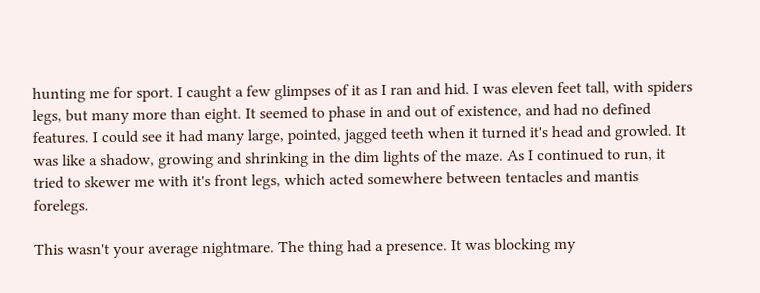hunting me for sport. I caught a few glimpses of it as I ran and hid. I was eleven feet tall, with spiders legs, but many more than eight. It seemed to phase in and out of existence, and had no defined features. I could see it had many large, pointed, jagged teeth when it turned it's head and growled. It was like a shadow, growing and shrinking in the dim lights of the maze. As I continued to run, it tried to skewer me with it's front legs, which acted somewhere between tentacles and mantis forelegs.

This wasn't your average nightmare. The thing had a presence. It was blocking my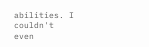abilities. I couldn't even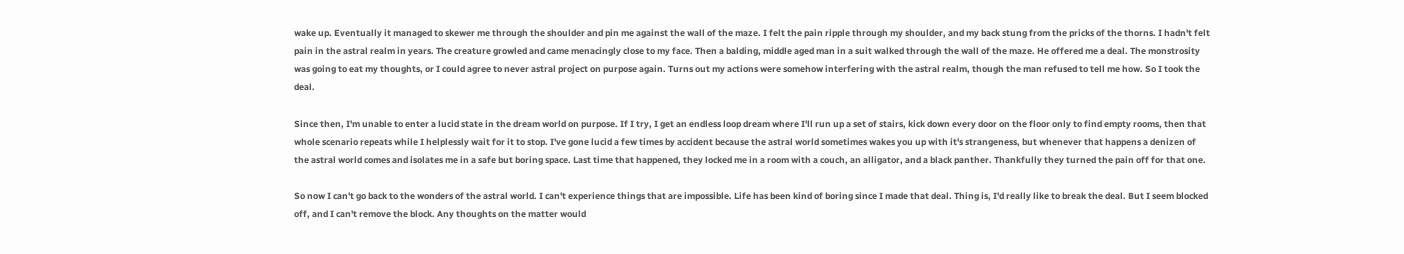wake up. Eventually it managed to skewer me through the shoulder and pin me against the wall of the maze. I felt the pain ripple through my shoulder, and my back stung from the pricks of the thorns. I hadn't felt pain in the astral realm in years. The creature growled and came menacingly close to my face. Then a balding, middle aged man in a suit walked through the wall of the maze. He offered me a deal. The monstrosity was going to eat my thoughts, or I could agree to never astral project on purpose again. Turns out my actions were somehow interfering with the astral realm, though the man refused to tell me how. So I took the deal.

Since then, I'm unable to enter a lucid state in the dream world on purpose. If I try, I get an endless loop dream where I'll run up a set of stairs, kick down every door on the floor only to find empty rooms, then that whole scenario repeats while I helplessly wait for it to stop. I've gone lucid a few times by accident because the astral world sometimes wakes you up with it's strangeness, but whenever that happens a denizen of the astral world comes and isolates me in a safe but boring space. Last time that happened, they locked me in a room with a couch, an alligator, and a black panther. Thankfully they turned the pain off for that one.

So now I can't go back to the wonders of the astral world. I can't experience things that are impossible. Life has been kind of boring since I made that deal. Thing is, I'd really like to break the deal. But I seem blocked off, and I can't remove the block. Any thoughts on the matter would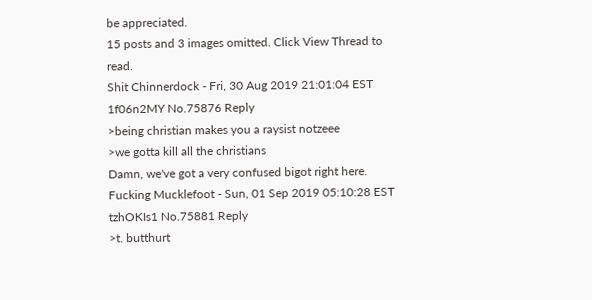be appreciated.
15 posts and 3 images omitted. Click View Thread to read.
Shit Chinnerdock - Fri, 30 Aug 2019 21:01:04 EST 1f06n2MY No.75876 Reply
>being christian makes you a raysist notzeee
>we gotta kill all the christians
Damn, we've got a very confused bigot right here.
Fucking Mucklefoot - Sun, 01 Sep 2019 05:10:28 EST tzhOKIs1 No.75881 Reply
>t. butthurt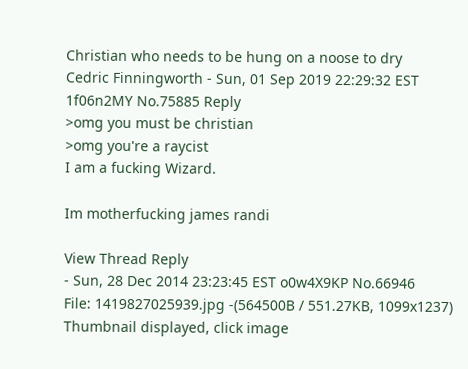Christian who needs to be hung on a noose to dry
Cedric Finningworth - Sun, 01 Sep 2019 22:29:32 EST 1f06n2MY No.75885 Reply
>omg you must be christian
>omg you're a raycist
I am a fucking Wizard.

Im motherfucking james randi

View Thread Reply
- Sun, 28 Dec 2014 23:23:45 EST o0w4X9KP No.66946
File: 1419827025939.jpg -(564500B / 551.27KB, 1099x1237) Thumbnail displayed, click image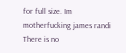for full size. Im motherfucking james randi
There is no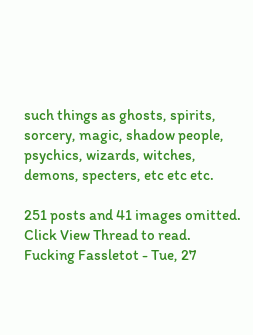such things as ghosts, spirits, sorcery, magic, shadow people, psychics, wizards, witches, demons, specters, etc etc etc.

251 posts and 41 images omitted. Click View Thread to read.
Fucking Fassletot - Tue, 27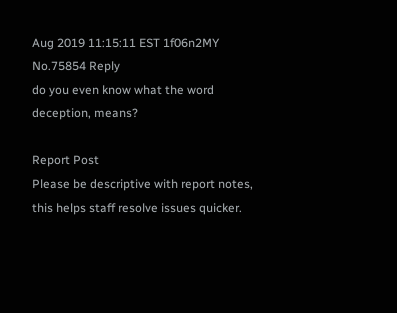Aug 2019 11:15:11 EST 1f06n2MY No.75854 Reply
do you even know what the word deception, means?

Report Post
Please be descriptive with report notes,
this helps staff resolve issues quicker.